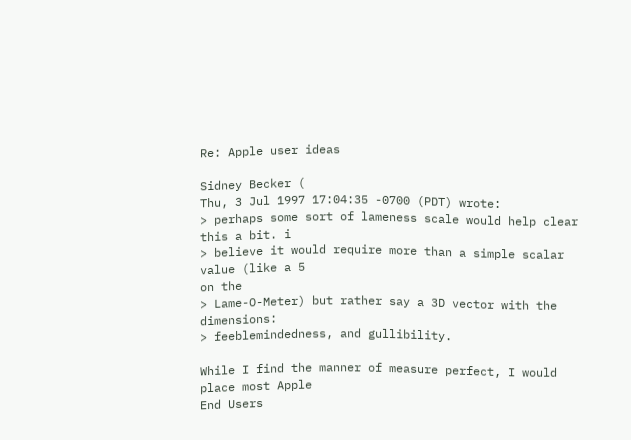Re: Apple user ideas

Sidney Becker (
Thu, 3 Jul 1997 17:04:35 -0700 (PDT) wrote:
> perhaps some sort of lameness scale would help clear this a bit. i
> believe it would require more than a simple scalar value (like a 5
on the
> Lame-O-Meter) but rather say a 3D vector with the dimensions:
> feeblemindedness, and gullibility.

While I find the manner of measure perfect, I would place most Apple
End Users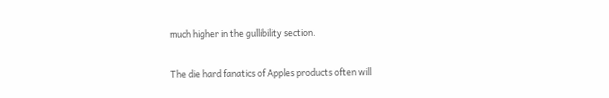much higher in the gullibility section.

The die hard fanatics of Apples products often will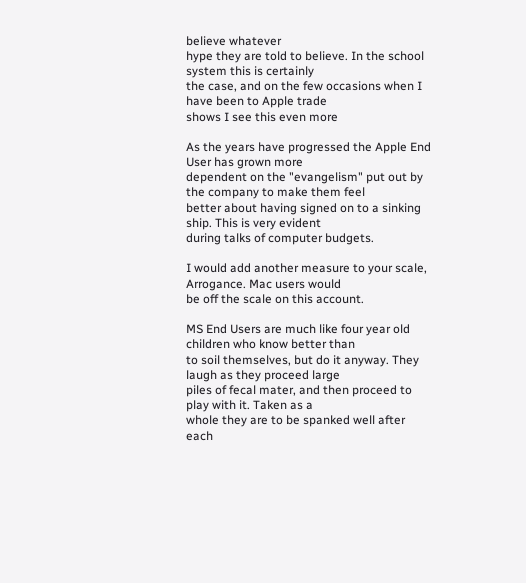believe whatever
hype they are told to believe. In the school system this is certainly
the case, and on the few occasions when I have been to Apple trade
shows I see this even more

As the years have progressed the Apple End User has grown more
dependent on the "evangelism" put out by the company to make them feel
better about having signed on to a sinking ship. This is very evident
during talks of computer budgets.

I would add another measure to your scale, Arrogance. Mac users would
be off the scale on this account.

MS End Users are much like four year old children who know better than
to soil themselves, but do it anyway. They laugh as they proceed large
piles of fecal mater, and then proceed to play with it. Taken as a
whole they are to be spanked well after each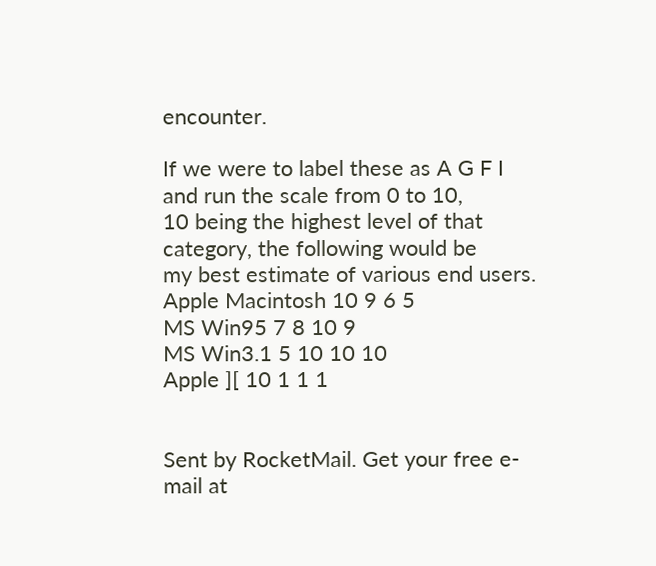encounter.

If we were to label these as A G F I and run the scale from 0 to 10,
10 being the highest level of that category, the following would be
my best estimate of various end users.
Apple Macintosh 10 9 6 5
MS Win95 7 8 10 9
MS Win3.1 5 10 10 10
Apple ][ 10 1 1 1


Sent by RocketMail. Get your free e-mail at